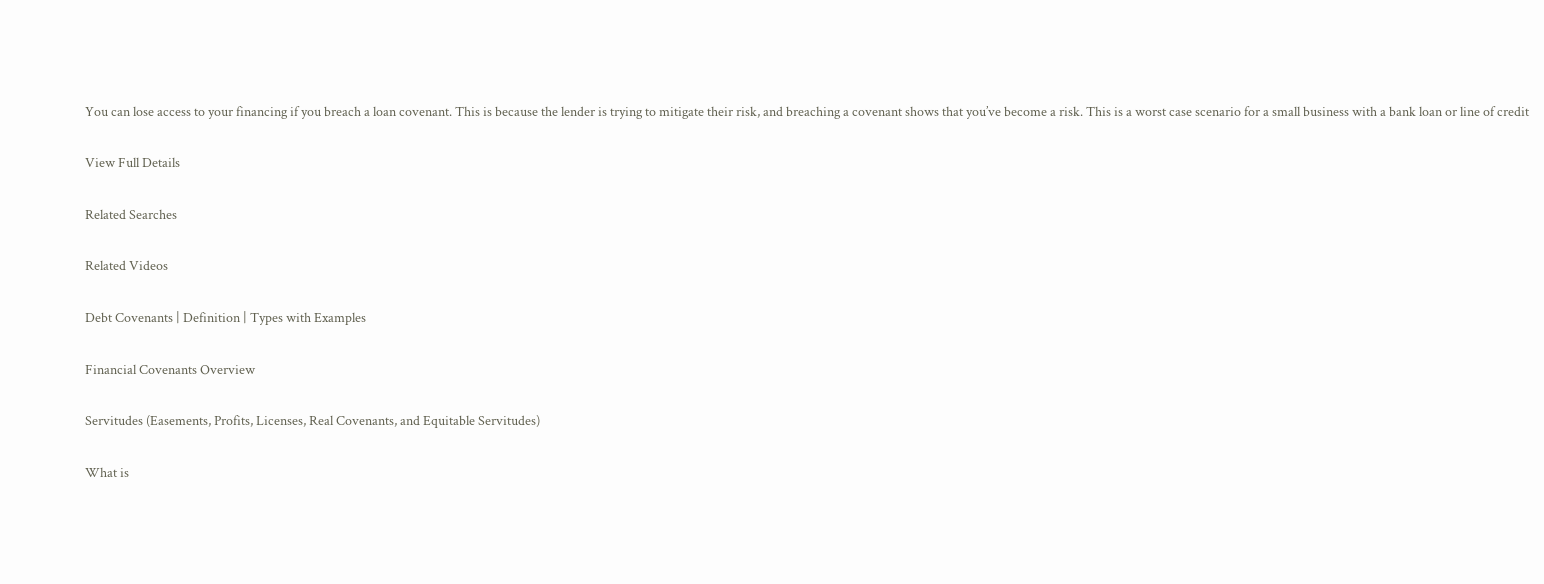You can lose access to your financing if you breach a loan covenant. This is because the lender is trying to mitigate their risk, and breaching a covenant shows that you’ve become a risk. This is a worst case scenario for a small business with a bank loan or line of credit

View Full Details

Related Searches

Related Videos

Debt Covenants | Definition | Types with Examples

Financial Covenants Overview

Servitudes (Easements, Profits, Licenses, Real Covenants, and Equitable Servitudes)

What is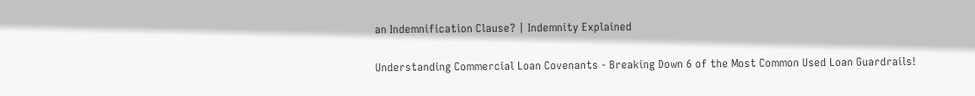an Indemnification Clause? | Indemnity Explained

Understanding Commercial Loan Covenants - Breaking Down 6 of the Most Common Used Loan Guardrails!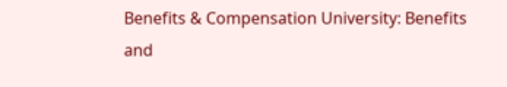Benefits & Compensation University: Benefits and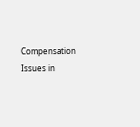Compensation Issues in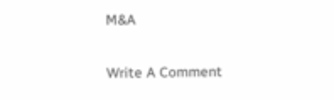M&A

Write A Comment